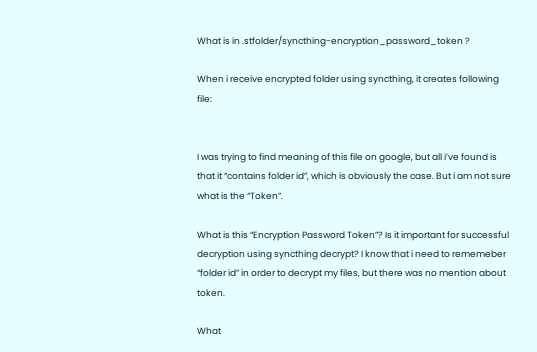What is in .stfolder/syncthing-encryption_password_token ?

When i receive encrypted folder using syncthing, it creates following file:


I was trying to find meaning of this file on google, but all i’ve found is that it “contains folder id”, which is obviously the case. But i am not sure what is the “Token”.

What is this “Encryption Password Token”? Is it important for successful decryption using syncthing decrypt? I know that i need to rememeber “folder id” in order to decrypt my files, but there was no mention about token.

What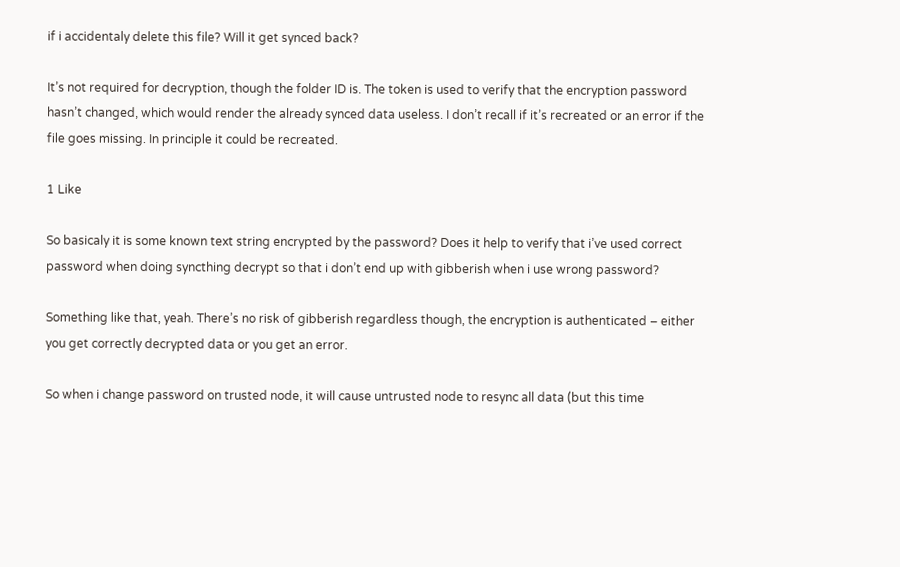if i accidentaly delete this file? Will it get synced back?

It’s not required for decryption, though the folder ID is. The token is used to verify that the encryption password hasn’t changed, which would render the already synced data useless. I don’t recall if it’s recreated or an error if the file goes missing. In principle it could be recreated.

1 Like

So basicaly it is some known text string encrypted by the password? Does it help to verify that i’ve used correct password when doing syncthing decrypt so that i don’t end up with gibberish when i use wrong password?

Something like that, yeah. There’s no risk of gibberish regardless though, the encryption is authenticated – either you get correctly decrypted data or you get an error.

So when i change password on trusted node, it will cause untrusted node to resync all data (but this time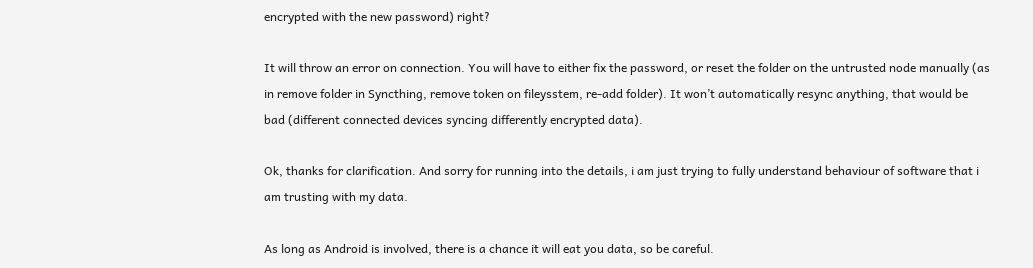encrypted with the new password) right?

It will throw an error on connection. You will have to either fix the password, or reset the folder on the untrusted node manually (as in remove folder in Syncthing, remove token on fileysstem, re-add folder). It won’t automatically resync anything, that would be bad (different connected devices syncing differently encrypted data).

Ok, thanks for clarification. And sorry for running into the details, i am just trying to fully understand behaviour of software that i am trusting with my data.

As long as Android is involved, there is a chance it will eat you data, so be careful.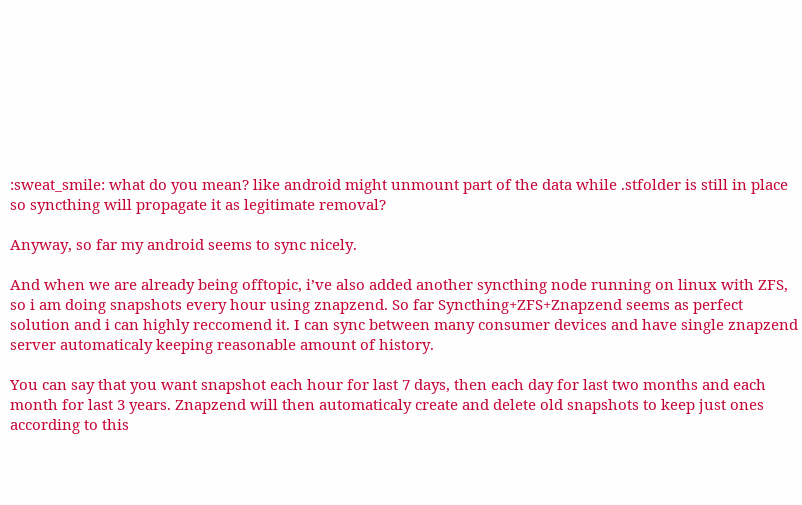:sweat_smile: what do you mean? like android might unmount part of the data while .stfolder is still in place so syncthing will propagate it as legitimate removal?

Anyway, so far my android seems to sync nicely.

And when we are already being offtopic, i’ve also added another syncthing node running on linux with ZFS, so i am doing snapshots every hour using znapzend. So far Syncthing+ZFS+Znapzend seems as perfect solution and i can highly reccomend it. I can sync between many consumer devices and have single znapzend server automaticaly keeping reasonable amount of history.

You can say that you want snapshot each hour for last 7 days, then each day for last two months and each month for last 3 years. Znapzend will then automaticaly create and delete old snapshots to keep just ones according to this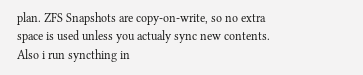plan. ZFS Snapshots are copy-on-write, so no extra space is used unless you actualy sync new contents. Also i run syncthing in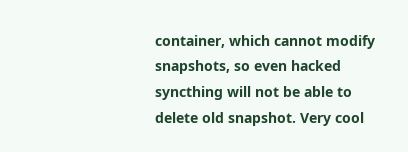container, which cannot modify snapshots, so even hacked syncthing will not be able to delete old snapshot. Very cool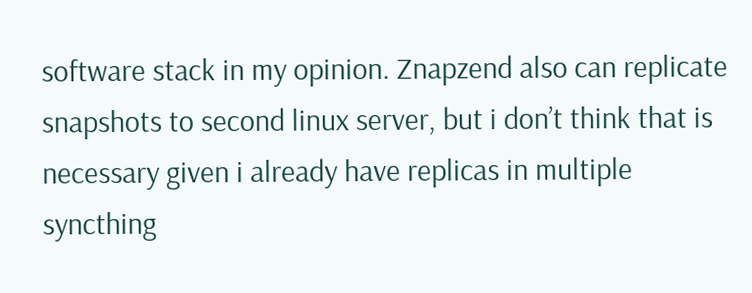software stack in my opinion. Znapzend also can replicate snapshots to second linux server, but i don’t think that is necessary given i already have replicas in multiple syncthing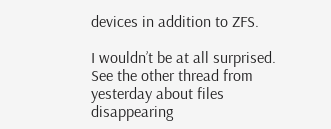devices in addition to ZFS.

I wouldn’t be at all surprised. See the other thread from yesterday about files disappearing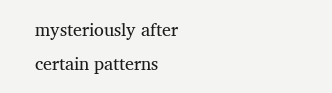mysteriously after certain patterns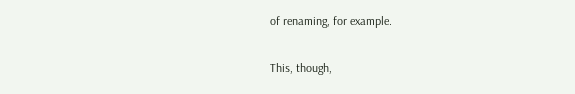of renaming, for example.

This, though,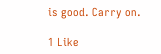is good. Carry on.

1 Like